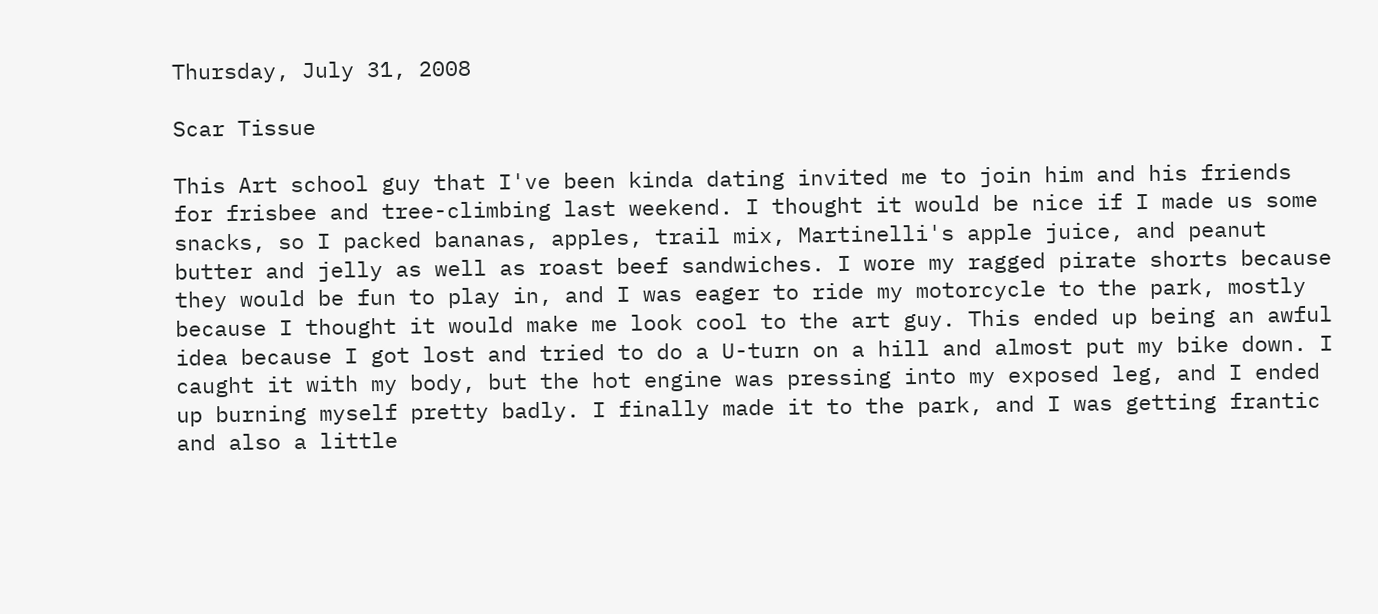Thursday, July 31, 2008

Scar Tissue

This Art school guy that I've been kinda dating invited me to join him and his friends for frisbee and tree-climbing last weekend. I thought it would be nice if I made us some snacks, so I packed bananas, apples, trail mix, Martinelli's apple juice, and peanut butter and jelly as well as roast beef sandwiches. I wore my ragged pirate shorts because they would be fun to play in, and I was eager to ride my motorcycle to the park, mostly because I thought it would make me look cool to the art guy. This ended up being an awful idea because I got lost and tried to do a U-turn on a hill and almost put my bike down. I caught it with my body, but the hot engine was pressing into my exposed leg, and I ended up burning myself pretty badly. I finally made it to the park, and I was getting frantic and also a little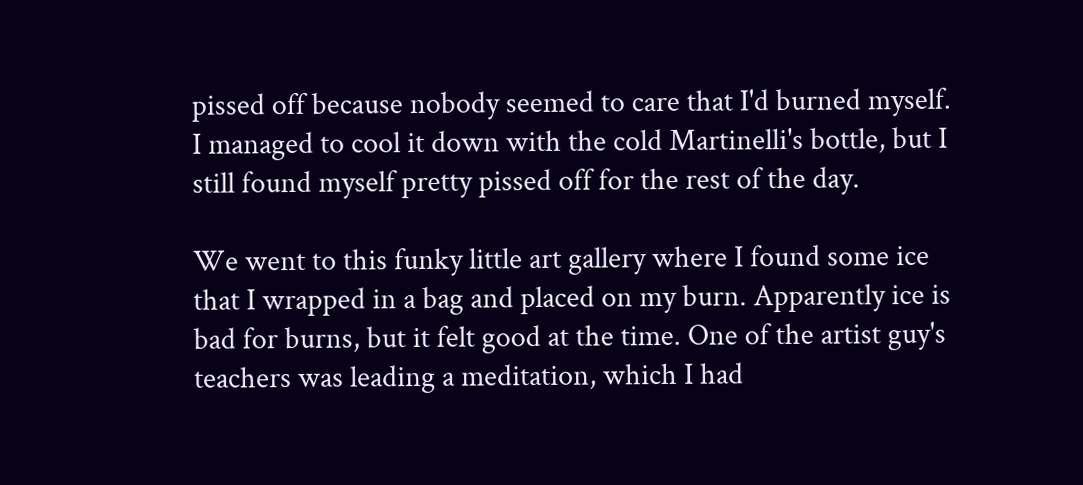pissed off because nobody seemed to care that I'd burned myself. I managed to cool it down with the cold Martinelli's bottle, but I still found myself pretty pissed off for the rest of the day.

We went to this funky little art gallery where I found some ice that I wrapped in a bag and placed on my burn. Apparently ice is bad for burns, but it felt good at the time. One of the artist guy's teachers was leading a meditation, which I had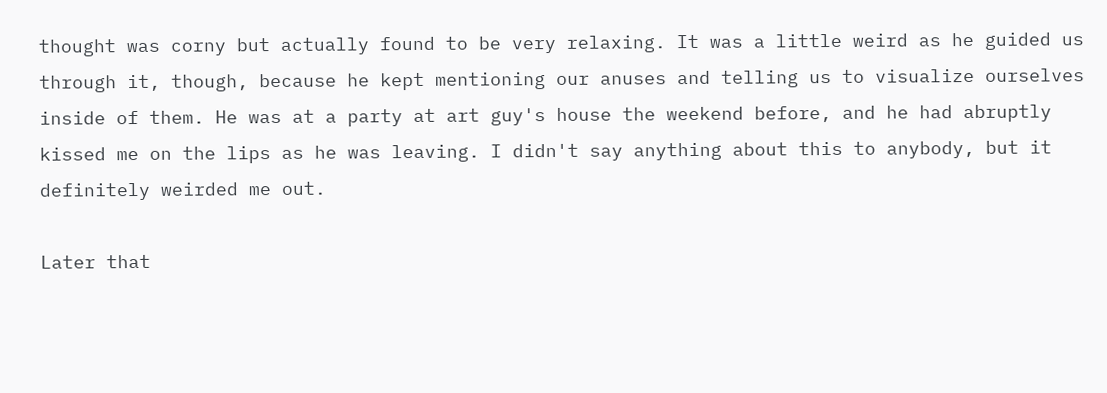thought was corny but actually found to be very relaxing. It was a little weird as he guided us through it, though, because he kept mentioning our anuses and telling us to visualize ourselves inside of them. He was at a party at art guy's house the weekend before, and he had abruptly kissed me on the lips as he was leaving. I didn't say anything about this to anybody, but it definitely weirded me out.

Later that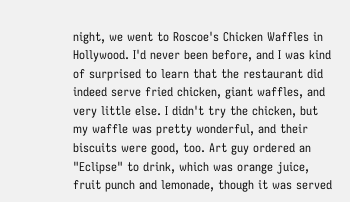night, we went to Roscoe's Chicken Waffles in Hollywood. I'd never been before, and I was kind of surprised to learn that the restaurant did indeed serve fried chicken, giant waffles, and very little else. I didn't try the chicken, but my waffle was pretty wonderful, and their biscuits were good, too. Art guy ordered an "Eclipse" to drink, which was orange juice, fruit punch and lemonade, though it was served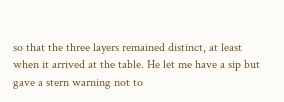so that the three layers remained distinct, at least when it arrived at the table. He let me have a sip but gave a stern warning not to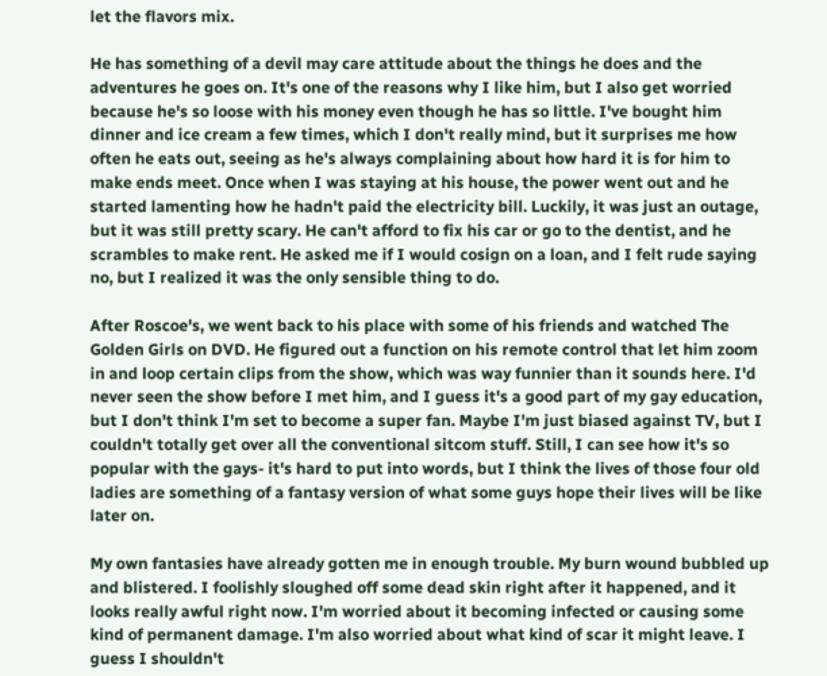let the flavors mix.

He has something of a devil may care attitude about the things he does and the adventures he goes on. It's one of the reasons why I like him, but I also get worried because he's so loose with his money even though he has so little. I've bought him dinner and ice cream a few times, which I don't really mind, but it surprises me how often he eats out, seeing as he's always complaining about how hard it is for him to make ends meet. Once when I was staying at his house, the power went out and he started lamenting how he hadn't paid the electricity bill. Luckily, it was just an outage, but it was still pretty scary. He can't afford to fix his car or go to the dentist, and he scrambles to make rent. He asked me if I would cosign on a loan, and I felt rude saying no, but I realized it was the only sensible thing to do.

After Roscoe's, we went back to his place with some of his friends and watched The Golden Girls on DVD. He figured out a function on his remote control that let him zoom in and loop certain clips from the show, which was way funnier than it sounds here. I'd never seen the show before I met him, and I guess it's a good part of my gay education, but I don't think I'm set to become a super fan. Maybe I'm just biased against TV, but I couldn't totally get over all the conventional sitcom stuff. Still, I can see how it's so popular with the gays- it's hard to put into words, but I think the lives of those four old ladies are something of a fantasy version of what some guys hope their lives will be like later on.

My own fantasies have already gotten me in enough trouble. My burn wound bubbled up and blistered. I foolishly sloughed off some dead skin right after it happened, and it looks really awful right now. I'm worried about it becoming infected or causing some kind of permanent damage. I'm also worried about what kind of scar it might leave. I guess I shouldn't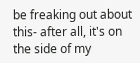be freaking out about this- after all, it's on the side of my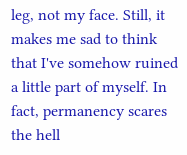leg, not my face. Still, it makes me sad to think that I've somehow ruined a little part of myself. In fact, permanency scares the hell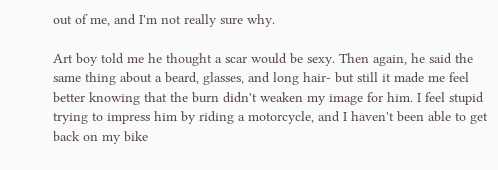out of me, and I'm not really sure why.

Art boy told me he thought a scar would be sexy. Then again, he said the same thing about a beard, glasses, and long hair- but still it made me feel better knowing that the burn didn't weaken my image for him. I feel stupid trying to impress him by riding a motorcycle, and I haven't been able to get back on my bike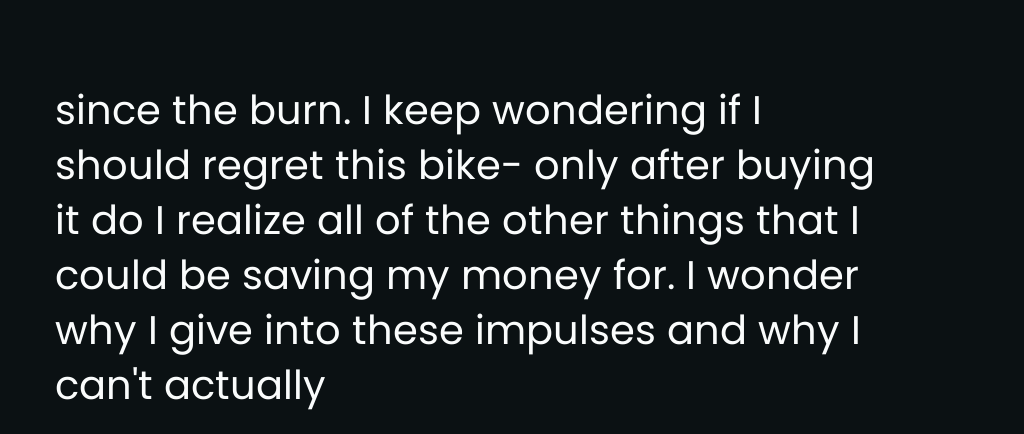since the burn. I keep wondering if I should regret this bike- only after buying it do I realize all of the other things that I could be saving my money for. I wonder why I give into these impulses and why I can't actually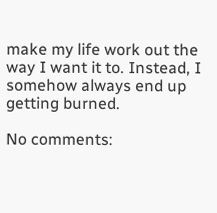make my life work out the way I want it to. Instead, I somehow always end up getting burned.

No comments: